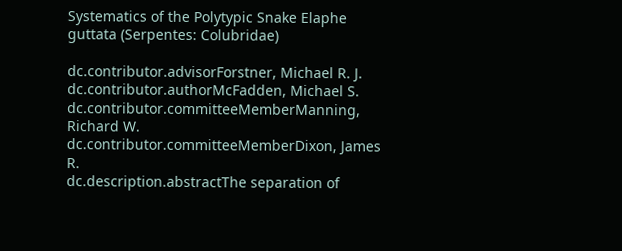Systematics of the Polytypic Snake Elaphe guttata (Serpentes: Colubridae)

dc.contributor.advisorForstner, Michael R. J.
dc.contributor.authorMcFadden, Michael S.
dc.contributor.committeeMemberManning, Richard W.
dc.contributor.committeeMemberDixon, James R.
dc.description.abstractThe separation of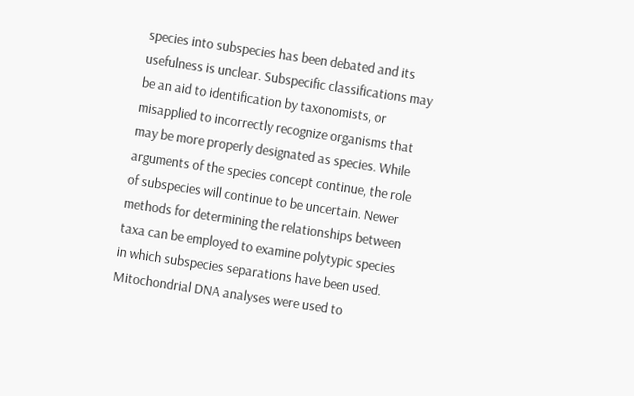species into subspecies has been debated and its usefulness is unclear. Subspecific classifications may be an aid to identification by taxonomists, or misapplied to incorrectly recognize organisms that may be more properly designated as species. While arguments of the species concept continue, the role of subspecies will continue to be uncertain. Newer methods for determining the relationships between taxa can be employed to examine polytypic species in which subspecies separations have been used. Mitochondrial DNA analyses were used to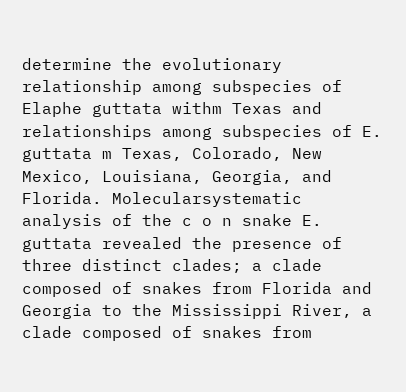determine the evolutionary relationship among subspecies of Elaphe guttata withm Texas and relationships among subspecies of E. guttata m Texas, Colorado, New Mexico, Louisiana, Georgia, and Florida. Molecularsystematic analysis of the c o n snake E. guttata revealed the presence of three distinct clades; a clade composed of snakes from Florida and Georgia to the Mississippi River, a clade composed of snakes from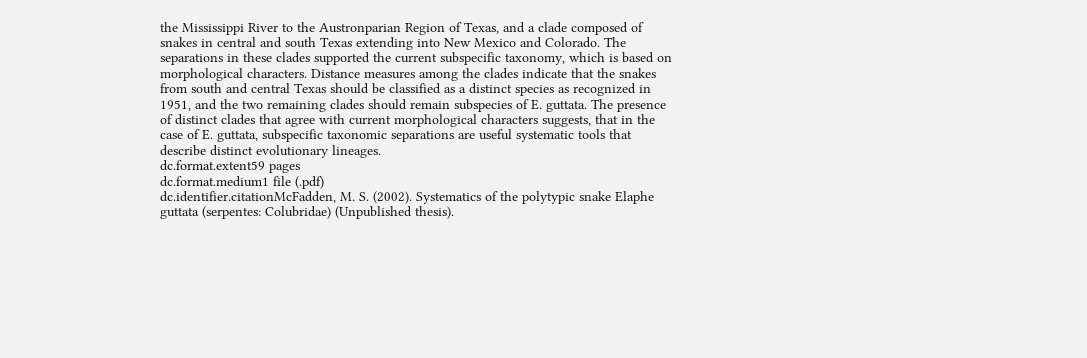the Mississippi River to the Austronparian Region of Texas, and a clade composed of snakes in central and south Texas extending into New Mexico and Colorado. The separations in these clades supported the current subspecific taxonomy, which is based on morphological characters. Distance measures among the clades indicate that the snakes from south and central Texas should be classified as a distinct species as recognized in 1951, and the two remaining clades should remain subspecies of E. guttata. The presence of distinct clades that agree with current morphological characters suggests, that in the case of E. guttata, subspecific taxonomic separations are useful systematic tools that describe distinct evolutionary lineages.
dc.format.extent59 pages
dc.format.medium1 file (.pdf)
dc.identifier.citationMcFadden, M. S. (2002). Systematics of the polytypic snake Elaphe guttata (serpentes: Colubridae) (Unpublished thesis).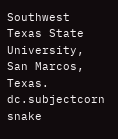Southwest Texas State University, San Marcos, Texas.
dc.subjectcorn snake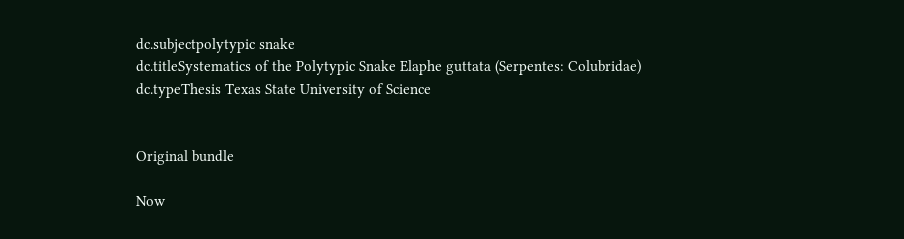dc.subjectpolytypic snake
dc.titleSystematics of the Polytypic Snake Elaphe guttata (Serpentes: Colubridae)
dc.typeThesis Texas State University of Science


Original bundle

Now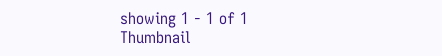showing 1 - 1 of 1
Thumbnail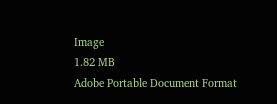Image
1.82 MB
Adobe Portable Document Format